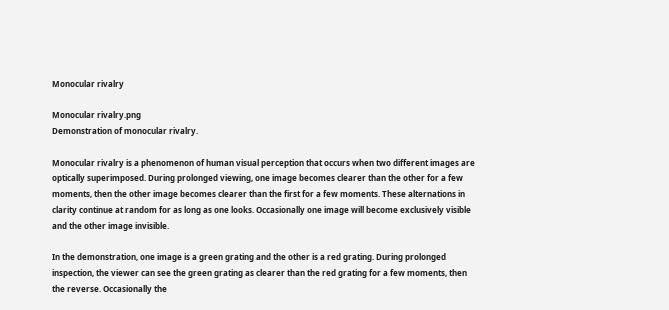Monocular rivalry

Monocular rivalry.png
Demonstration of monocular rivalry.

Monocular rivalry is a phenomenon of human visual perception that occurs when two different images are optically superimposed. During prolonged viewing, one image becomes clearer than the other for a few moments, then the other image becomes clearer than the first for a few moments. These alternations in clarity continue at random for as long as one looks. Occasionally one image will become exclusively visible and the other image invisible.

In the demonstration, one image is a green grating and the other is a red grating. During prolonged inspection, the viewer can see the green grating as clearer than the red grating for a few moments, then the reverse. Occasionally the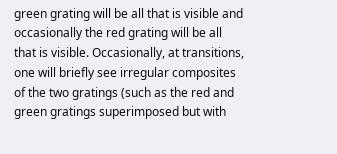green grating will be all that is visible and occasionally the red grating will be all that is visible. Occasionally, at transitions, one will briefly see irregular composites of the two gratings (such as the red and green gratings superimposed but with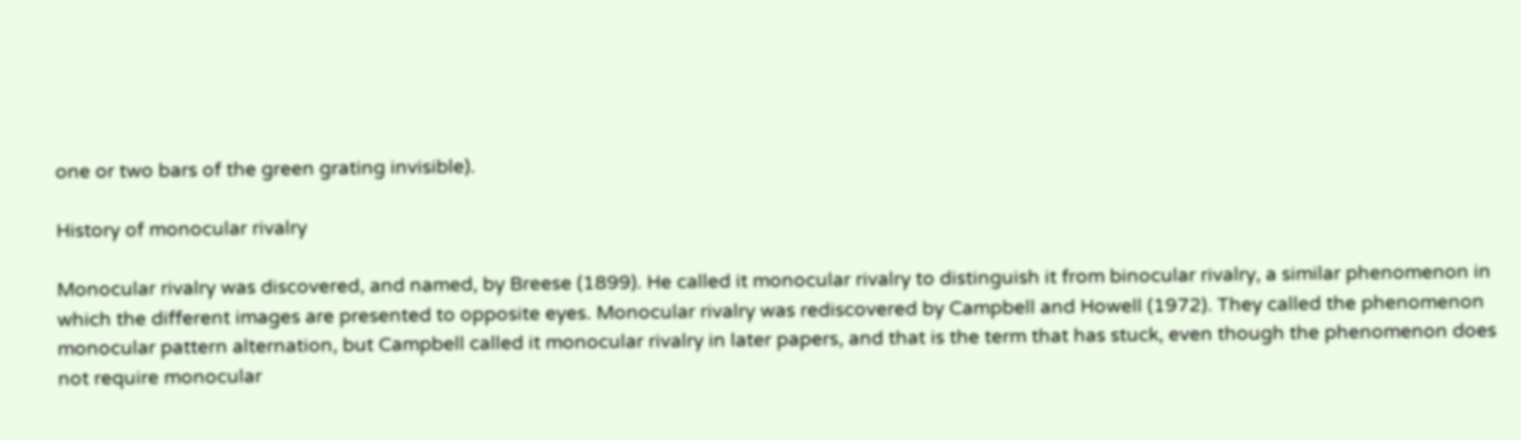one or two bars of the green grating invisible).

History of monocular rivalry

Monocular rivalry was discovered, and named, by Breese (1899). He called it monocular rivalry to distinguish it from binocular rivalry, a similar phenomenon in which the different images are presented to opposite eyes. Monocular rivalry was rediscovered by Campbell and Howell (1972). They called the phenomenon monocular pattern alternation, but Campbell called it monocular rivalry in later papers, and that is the term that has stuck, even though the phenomenon does not require monocular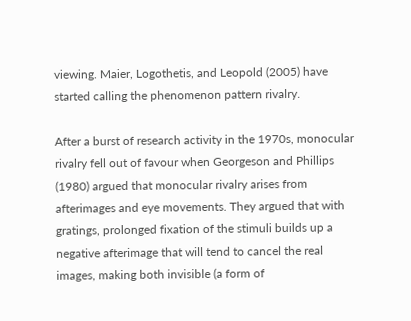viewing. Maier, Logothetis, and Leopold (2005) have started calling the phenomenon pattern rivalry.

After a burst of research activity in the 1970s, monocular rivalry fell out of favour when Georgeson and Phillips (1980) argued that monocular rivalry arises from afterimages and eye movements. They argued that with gratings, prolonged fixation of the stimuli builds up a negative afterimage that will tend to cancel the real images, making both invisible (a form of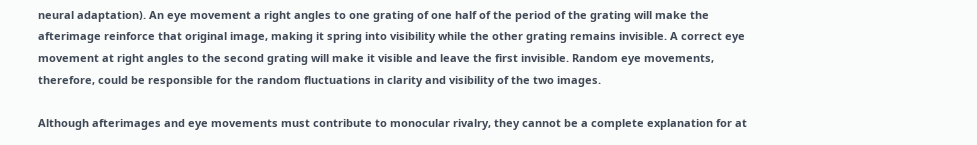neural adaptation). An eye movement a right angles to one grating of one half of the period of the grating will make the afterimage reinforce that original image, making it spring into visibility while the other grating remains invisible. A correct eye movement at right angles to the second grating will make it visible and leave the first invisible. Random eye movements, therefore, could be responsible for the random fluctuations in clarity and visibility of the two images.

Although afterimages and eye movements must contribute to monocular rivalry, they cannot be a complete explanation for at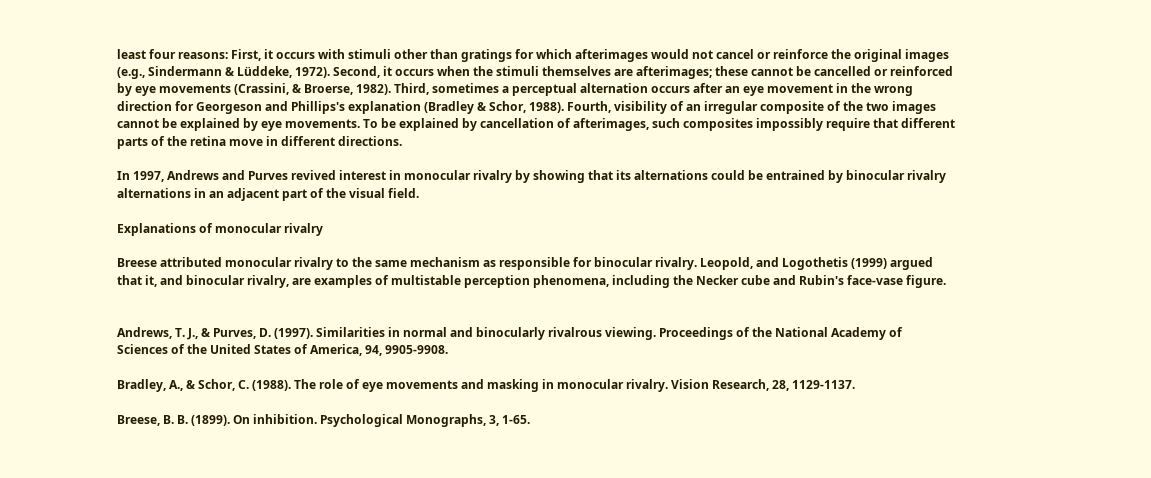least four reasons: First, it occurs with stimuli other than gratings for which afterimages would not cancel or reinforce the original images (e.g., Sindermann & Lüddeke, 1972). Second, it occurs when the stimuli themselves are afterimages; these cannot be cancelled or reinforced by eye movements (Crassini, & Broerse, 1982). Third, sometimes a perceptual alternation occurs after an eye movement in the wrong direction for Georgeson and Phillips's explanation (Bradley & Schor, 1988). Fourth, visibility of an irregular composite of the two images cannot be explained by eye movements. To be explained by cancellation of afterimages, such composites impossibly require that different parts of the retina move in different directions.

In 1997, Andrews and Purves revived interest in monocular rivalry by showing that its alternations could be entrained by binocular rivalry alternations in an adjacent part of the visual field.

Explanations of monocular rivalry

Breese attributed monocular rivalry to the same mechanism as responsible for binocular rivalry. Leopold, and Logothetis (1999) argued that it, and binocular rivalry, are examples of multistable perception phenomena, including the Necker cube and Rubin's face-vase figure.


Andrews, T. J., & Purves, D. (1997). Similarities in normal and binocularly rivalrous viewing. Proceedings of the National Academy of Sciences of the United States of America, 94, 9905-9908.

Bradley, A., & Schor, C. (1988). The role of eye movements and masking in monocular rivalry. Vision Research, 28, 1129-1137.

Breese, B. B. (1899). On inhibition. Psychological Monographs, 3, 1-65.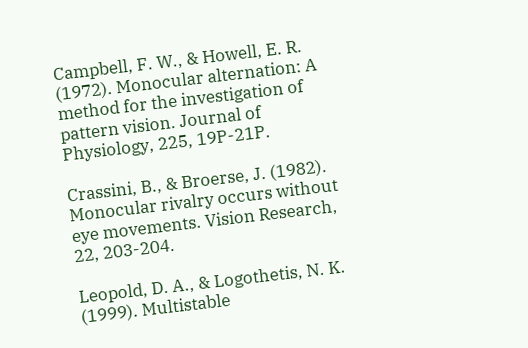Campbell, F. W., & Howell, E. R. (1972). Monocular alternation: A method for the investigation of pattern vision. Journal of Physiology, 225, 19P-21P.

Crassini, B., & Broerse, J. (1982). Monocular rivalry occurs without eye movements. Vision Research, 22, 203-204.

Leopold, D. A., & Logothetis, N. K. (1999). Multistable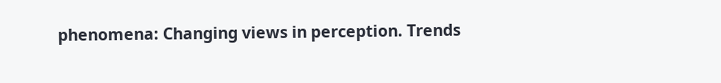phenomena: Changing views in perception. Trends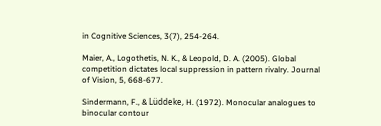in Cognitive Sciences, 3(7), 254-264.

Maier, A., Logothetis, N. K., & Leopold, D. A. (2005). Global competition dictates local suppression in pattern rivalry. Journal of Vision, 5, 668-677.

Sindermann, F., & Lüddeke, H. (1972). Monocular analogues to binocular contour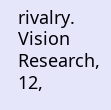rivalry. Vision Research, 12,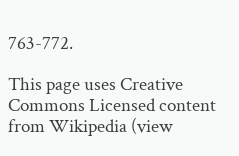763-772.

This page uses Creative Commons Licensed content from Wikipedia (view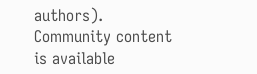authors).
Community content is available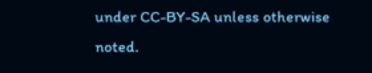under CC-BY-SA unless otherwise noted.